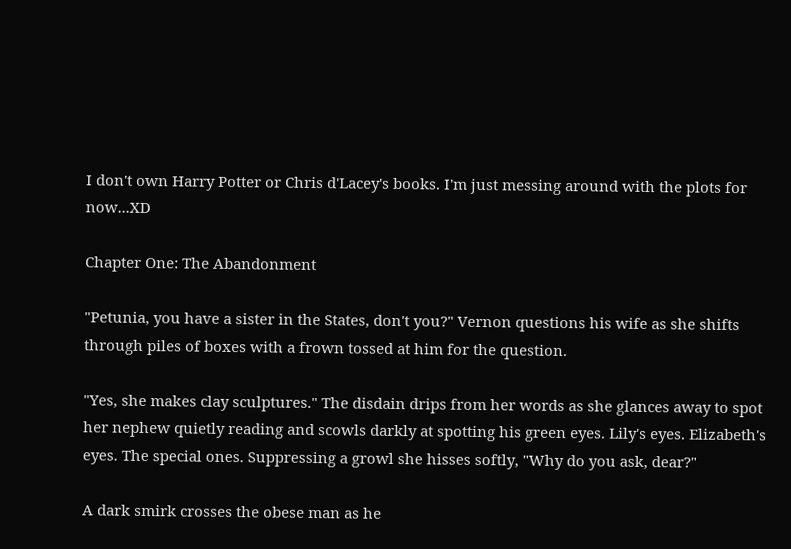I don't own Harry Potter or Chris d'Lacey's books. I'm just messing around with the plots for now...XD

Chapter One: The Abandonment

"Petunia, you have a sister in the States, don't you?" Vernon questions his wife as she shifts through piles of boxes with a frown tossed at him for the question.

"Yes, she makes clay sculptures." The disdain drips from her words as she glances away to spot her nephew quietly reading and scowls darkly at spotting his green eyes. Lily's eyes. Elizabeth's eyes. The special ones. Suppressing a growl she hisses softly, "Why do you ask, dear?"

A dark smirk crosses the obese man as he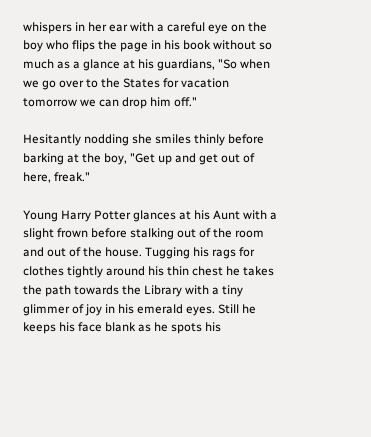whispers in her ear with a careful eye on the boy who flips the page in his book without so much as a glance at his guardians, "So when we go over to the States for vacation tomorrow we can drop him off."

Hesitantly nodding she smiles thinly before barking at the boy, "Get up and get out of here, freak."

Young Harry Potter glances at his Aunt with a slight frown before stalking out of the room and out of the house. Tugging his rags for clothes tightly around his thin chest he takes the path towards the Library with a tiny glimmer of joy in his emerald eyes. Still he keeps his face blank as he spots his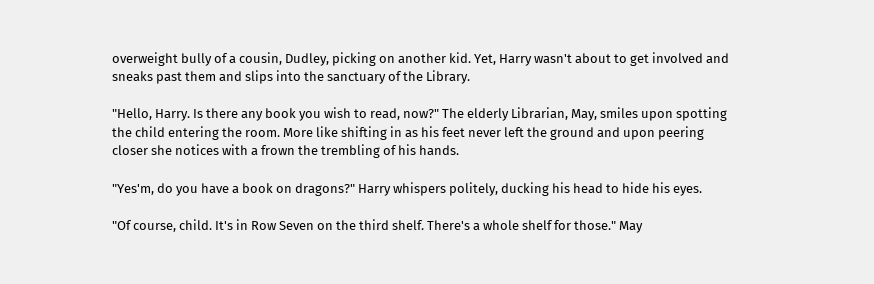overweight bully of a cousin, Dudley, picking on another kid. Yet, Harry wasn't about to get involved and sneaks past them and slips into the sanctuary of the Library.

"Hello, Harry. Is there any book you wish to read, now?" The elderly Librarian, May, smiles upon spotting the child entering the room. More like shifting in as his feet never left the ground and upon peering closer she notices with a frown the trembling of his hands.

"Yes'm, do you have a book on dragons?" Harry whispers politely, ducking his head to hide his eyes.

"Of course, child. It's in Row Seven on the third shelf. There's a whole shelf for those." May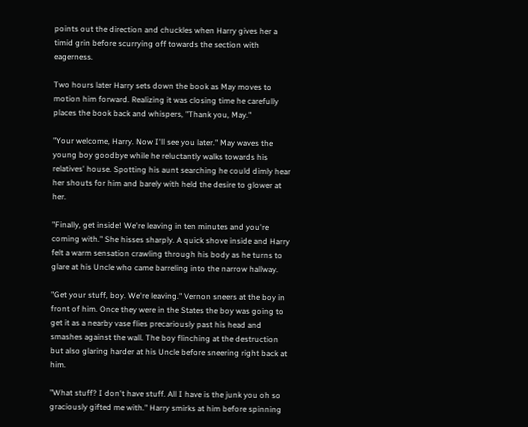points out the direction and chuckles when Harry gives her a timid grin before scurrying off towards the section with eagerness.

Two hours later Harry sets down the book as May moves to motion him forward. Realizing it was closing time he carefully places the book back and whispers, "Thank you, May."

"Your welcome, Harry. Now I'll see you later." May waves the young boy goodbye while he reluctantly walks towards his relatives' house. Spotting his aunt searching he could dimly hear her shouts for him and barely with held the desire to glower at her.

"Finally, get inside! We're leaving in ten minutes and you're coming with." She hisses sharply. A quick shove inside and Harry felt a warm sensation crawling through his body as he turns to glare at his Uncle who came barreling into the narrow hallway.

"Get your stuff, boy. We're leaving." Vernon sneers at the boy in front of him. Once they were in the States the boy was going to get it as a nearby vase flies precariously past his head and smashes against the wall. The boy flinching at the destruction but also glaring harder at his Uncle before sneering right back at him.

"What stuff? I don't have stuff. All I have is the junk you oh so graciously gifted me with." Harry smirks at him before spinning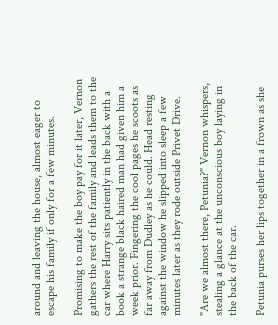around and leaving the house, almost eager to escape his family if only for a few minutes.

Promising to make the boy pay for it later, Vernon gathers the rest of the family and leads them to the car where Harry sits patiently in the back with a book a strange black haired man had given him a week prior. Fingering the cool pages he scoots as far away from Dudley as he could. Head resting against the window he slipped into sleep a few minutes later as they rode outside Privet Drive.

"Are we almost there, Petunia?" Vernon whispers, stealing a glance at the unconscious boy laying in the back of the car.

Petunia purses her lips together in a frown as she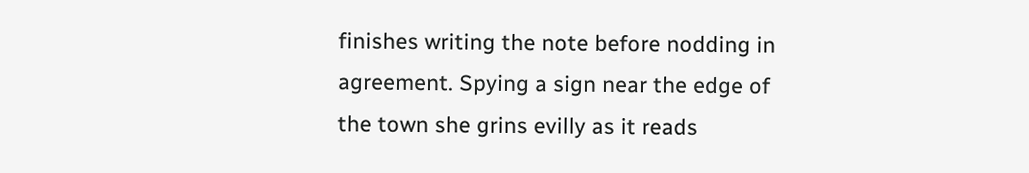finishes writing the note before nodding in agreement. Spying a sign near the edge of the town she grins evilly as it reads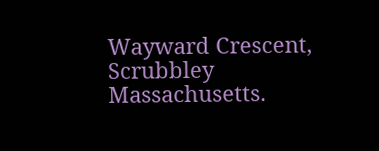Wayward Crescent, Scrubbley Massachusetts.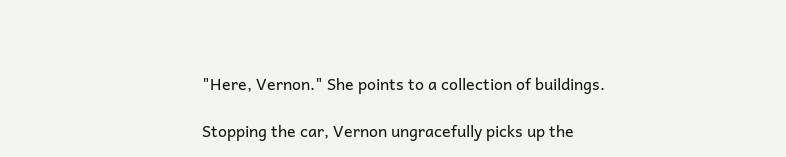"Here, Vernon." She points to a collection of buildings.

Stopping the car, Vernon ungracefully picks up the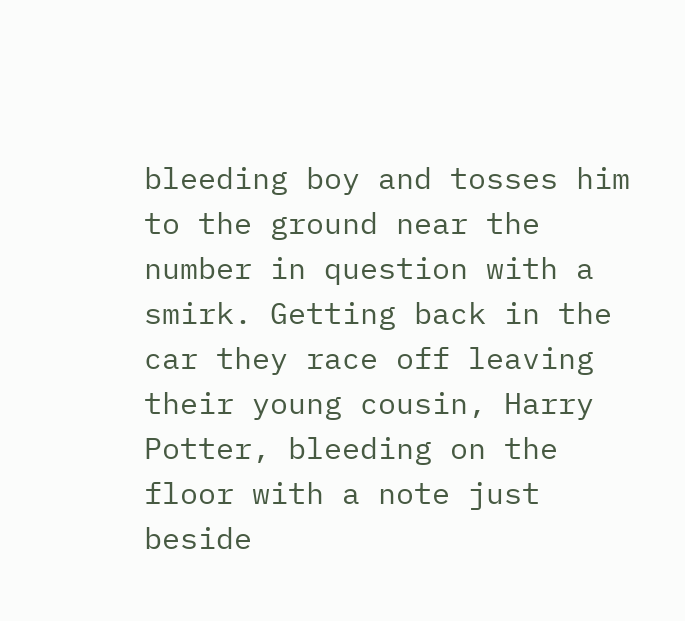bleeding boy and tosses him to the ground near the number in question with a smirk. Getting back in the car they race off leaving their young cousin, Harry Potter, bleeding on the floor with a note just beside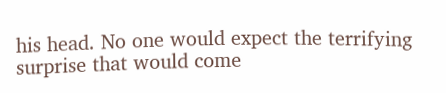his head. No one would expect the terrifying surprise that would come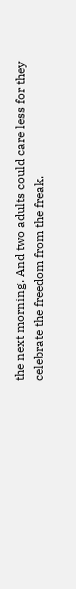the next morning. And two adults could care less for they celebrate the freedom from the freak.